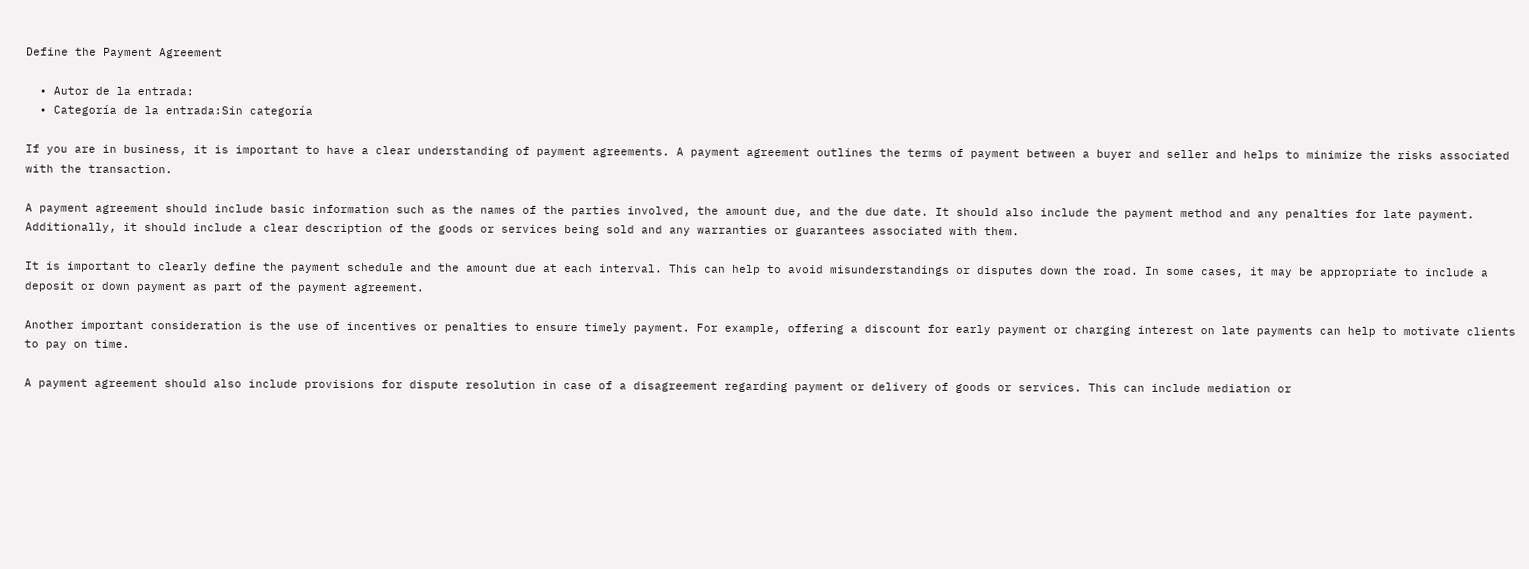Define the Payment Agreement

  • Autor de la entrada:
  • Categoría de la entrada:Sin categoría

If you are in business, it is important to have a clear understanding of payment agreements. A payment agreement outlines the terms of payment between a buyer and seller and helps to minimize the risks associated with the transaction.

A payment agreement should include basic information such as the names of the parties involved, the amount due, and the due date. It should also include the payment method and any penalties for late payment. Additionally, it should include a clear description of the goods or services being sold and any warranties or guarantees associated with them.

It is important to clearly define the payment schedule and the amount due at each interval. This can help to avoid misunderstandings or disputes down the road. In some cases, it may be appropriate to include a deposit or down payment as part of the payment agreement.

Another important consideration is the use of incentives or penalties to ensure timely payment. For example, offering a discount for early payment or charging interest on late payments can help to motivate clients to pay on time.

A payment agreement should also include provisions for dispute resolution in case of a disagreement regarding payment or delivery of goods or services. This can include mediation or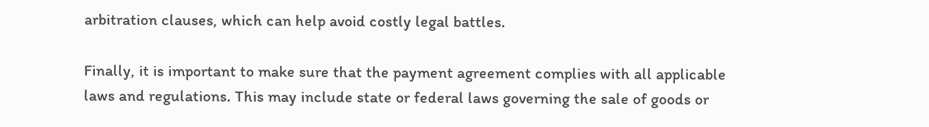arbitration clauses, which can help avoid costly legal battles.

Finally, it is important to make sure that the payment agreement complies with all applicable laws and regulations. This may include state or federal laws governing the sale of goods or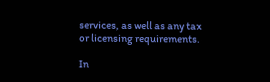services, as well as any tax or licensing requirements.

In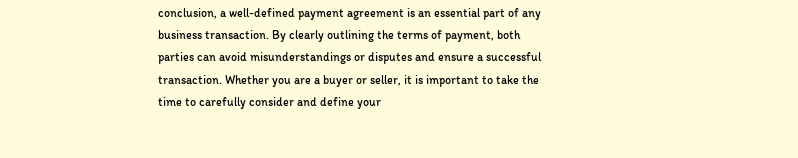conclusion, a well-defined payment agreement is an essential part of any business transaction. By clearly outlining the terms of payment, both parties can avoid misunderstandings or disputes and ensure a successful transaction. Whether you are a buyer or seller, it is important to take the time to carefully consider and define your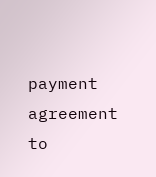payment agreement to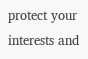protect your interests and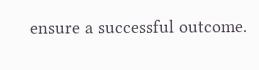ensure a successful outcome.